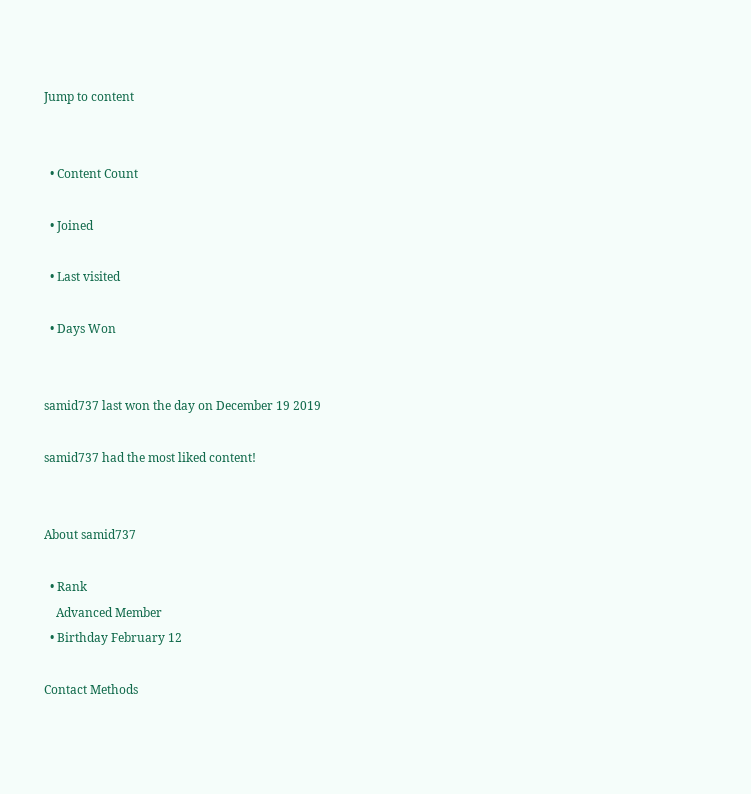Jump to content


  • Content Count

  • Joined

  • Last visited

  • Days Won


samid737 last won the day on December 19 2019

samid737 had the most liked content!


About samid737

  • Rank
    Advanced Member
  • Birthday February 12

Contact Methods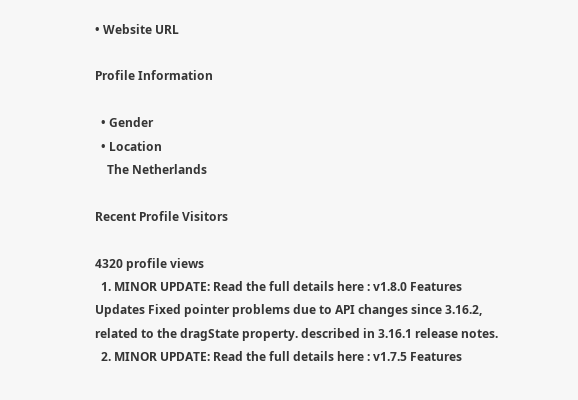• Website URL

Profile Information

  • Gender
  • Location
    The Netherlands

Recent Profile Visitors

4320 profile views
  1. MINOR UPDATE: Read the full details here : v1.8.0 Features Updates Fixed pointer problems due to API changes since 3.16.2, related to the dragState property. described in 3.16.1 release notes.
  2. MINOR UPDATE: Read the full details here : v1.7.5 Features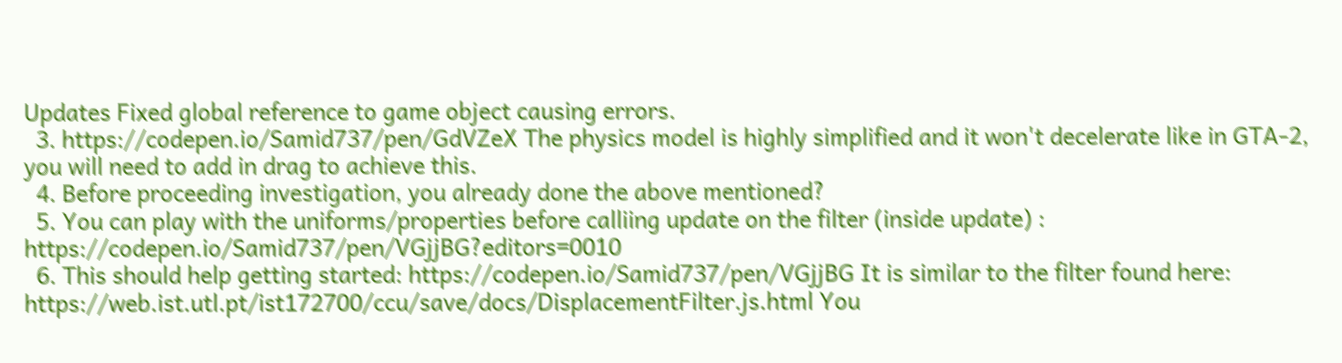Updates Fixed global reference to game object causing errors.
  3. https://codepen.io/Samid737/pen/GdVZeX The physics model is highly simplified and it won't decelerate like in GTA-2, you will need to add in drag to achieve this.
  4. Before proceeding investigation, you already done the above mentioned?
  5. You can play with the uniforms/properties before calliing update on the filter (inside update) : https://codepen.io/Samid737/pen/VGjjBG?editors=0010
  6. This should help getting started: https://codepen.io/Samid737/pen/VGjjBG It is similar to the filter found here: https://web.ist.utl.pt/ist172700/ccu/save/docs/DisplacementFilter.js.html You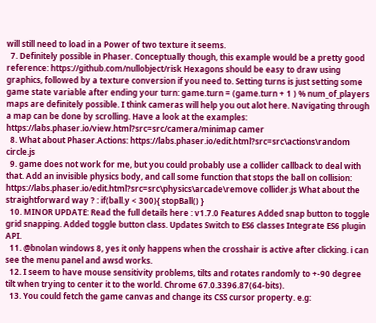will still need to load in a Power of two texture it seems.
  7. Definitely possible in Phaser. Conceptually though, this example would be a pretty good reference: https://github.com/nullobject/risk Hexagons should be easy to draw using graphics, followed by a texture conversion if you need to. Setting turns is just setting some game state variable after ending your turn: game.turn = (game.turn + 1 ) % num_of_players maps are definitely possible. I think cameras will help you out alot here. Navigating through a map can be done by scrolling. Have a look at the examples: https://labs.phaser.io/view.html?src=src/camera/minimap camer
  8. What about Phaser.Actions: https://labs.phaser.io/edit.html?src=src\actions\random circle.js
  9. game does not work for me, but you could probably use a collider callback to deal with that. Add an invisible physics body, and call some function that stops the ball on collision: https://labs.phaser.io/edit.html?src=src\physics\arcade\remove collider.js What about the straightforward way ? : if(ball.y < 300){ stopBall() }
  10. MINOR UPDATE: Read the full details here : v1.7.0 Features Added snap button to toggle grid snapping. Added toggle button class. Updates Switch to ES6 classes Integrate ES6 plugin API.
  11. @bnolan windows 8, yes it only happens when the crosshair is active after clicking. i can see the menu panel and awsd works.
  12. I seem to have mouse sensitivity problems, tilts and rotates randomly to +-90 degree tilt when trying to center it to the world. Chrome 67.0.3396.87(64-bits).
  13. You could fetch the game canvas and change its CSS cursor property. e.g: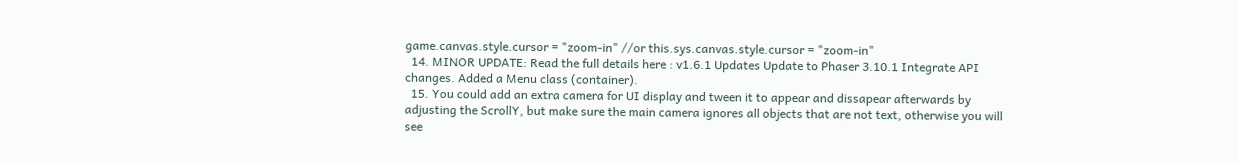game.canvas.style.cursor = "zoom-in" //or this.sys.canvas.style.cursor = "zoom-in"
  14. MINOR UPDATE: Read the full details here : v1.6.1 Updates Update to Phaser 3.10.1 Integrate API changes. Added a Menu class (container).
  15. You could add an extra camera for UI display and tween it to appear and dissapear afterwards by adjusting the ScrollY, but make sure the main camera ignores all objects that are not text, otherwise you will see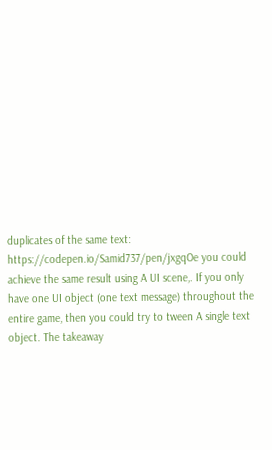duplicates of the same text: https://codepen.io/Samid737/pen/jxgqOe you could achieve the same result using A UI scene,. If you only have one UI object (one text message) throughout the entire game, then you could try to tween A single text object. The takeaway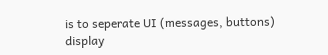is to seperate UI (messages, buttons) display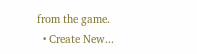from the game.
  • Create New...